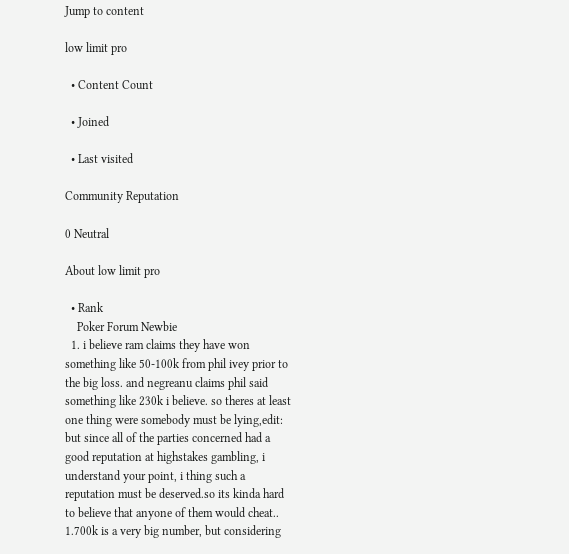Jump to content

low limit pro

  • Content Count

  • Joined

  • Last visited

Community Reputation

0 Neutral

About low limit pro

  • Rank
    Poker Forum Newbie
  1. i believe ram claims they have won something like 50-100k from phil ivey prior to the big loss. and negreanu claims phil said something like 230k i believe. so theres at least one thing were somebody must be lying,edit: but since all of the parties concerned had a good reputation at highstakes gambling, i understand your point, i thing such a reputation must be deserved.so its kinda hard to believe that anyone of them would cheat.. 1.700k is a very big number, but considering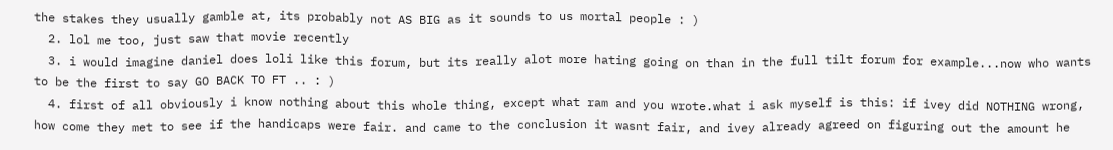the stakes they usually gamble at, its probably not AS BIG as it sounds to us mortal people : )
  2. lol me too, just saw that movie recently
  3. i would imagine daniel does loli like this forum, but its really alot more hating going on than in the full tilt forum for example...now who wants to be the first to say GO BACK TO FT .. : )
  4. first of all obviously i know nothing about this whole thing, except what ram and you wrote.what i ask myself is this: if ivey did NOTHING wrong, how come they met to see if the handicaps were fair. and came to the conclusion it wasnt fair, and ivey already agreed on figuring out the amount he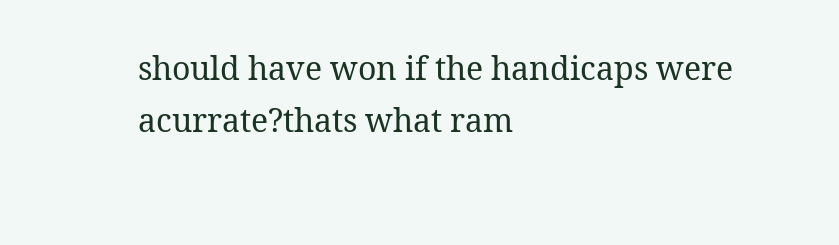should have won if the handicaps were acurrate?thats what ram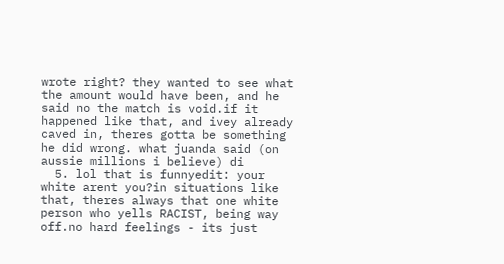wrote right? they wanted to see what the amount would have been, and he said no the match is void.if it happened like that, and ivey already caved in, theres gotta be something he did wrong. what juanda said (on aussie millions i believe) di
  5. lol that is funnyedit: your white arent you?in situations like that, theres always that one white person who yells RACIST, being way off.no hard feelings - its just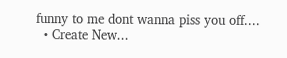funny to me dont wanna piss you off....
  • Create New...